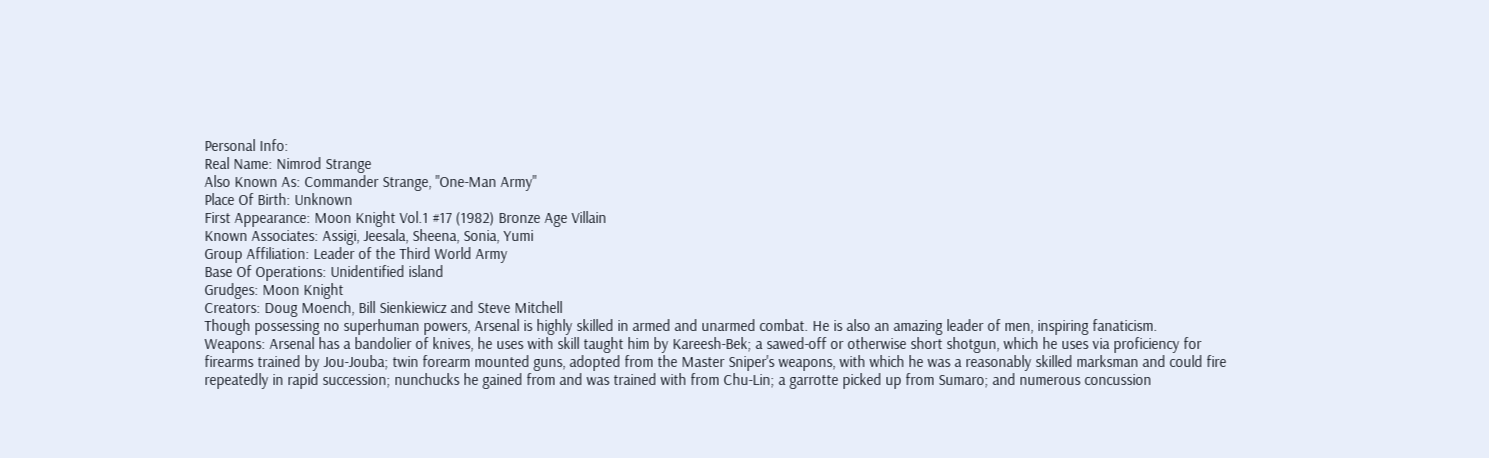Personal Info:
Real Name: Nimrod Strange
Also Known As: Commander Strange, "One-Man Army"
Place Of Birth: Unknown
First Appearance: Moon Knight Vol.1 #17 (1982) Bronze Age Villain
Known Associates: Assigi, Jeesala, Sheena, Sonia, Yumi
Group Affiliation: Leader of the Third World Army
Base Of Operations: Unidentified island
Grudges: Moon Knight
Creators: Doug Moench, Bill Sienkiewicz and Steve Mitchell
Though possessing no superhuman powers, Arsenal is highly skilled in armed and unarmed combat. He is also an amazing leader of men, inspiring fanaticism.
Weapons: Arsenal has a bandolier of knives, he uses with skill taught him by Kareesh-Bek; a sawed-off or otherwise short shotgun, which he uses via proficiency for firearms trained by Jou-Jouba; twin forearm mounted guns, adopted from the Master Sniper's weapons, with which he was a reasonably skilled marksman and could fire repeatedly in rapid succession; nunchucks he gained from and was trained with from Chu-Lin; a garrotte picked up from Sumaro; and numerous concussion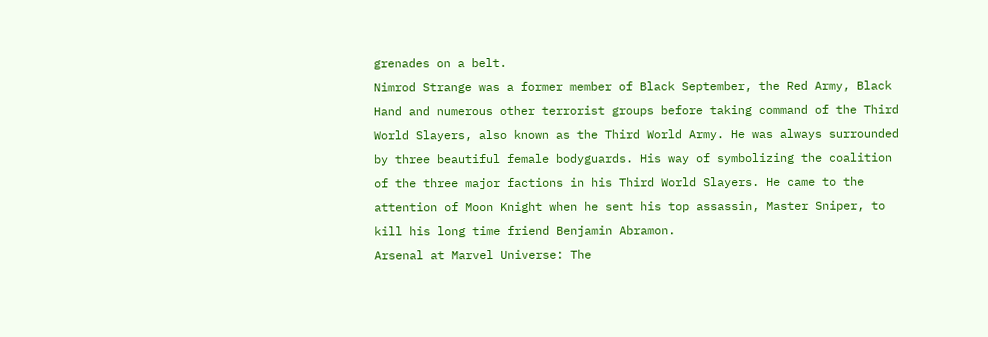grenades on a belt.
Nimrod Strange was a former member of Black September, the Red Army, Black Hand and numerous other terrorist groups before taking command of the Third World Slayers, also known as the Third World Army. He was always surrounded by three beautiful female bodyguards. His way of symbolizing the coalition of the three major factions in his Third World Slayers. He came to the attention of Moon Knight when he sent his top assassin, Master Sniper, to kill his long time friend Benjamin Abramon.
Arsenal at Marvel Universe: The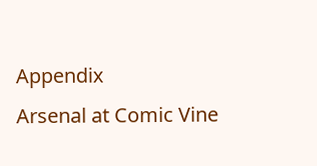Appendix
Arsenal at Comic Vine